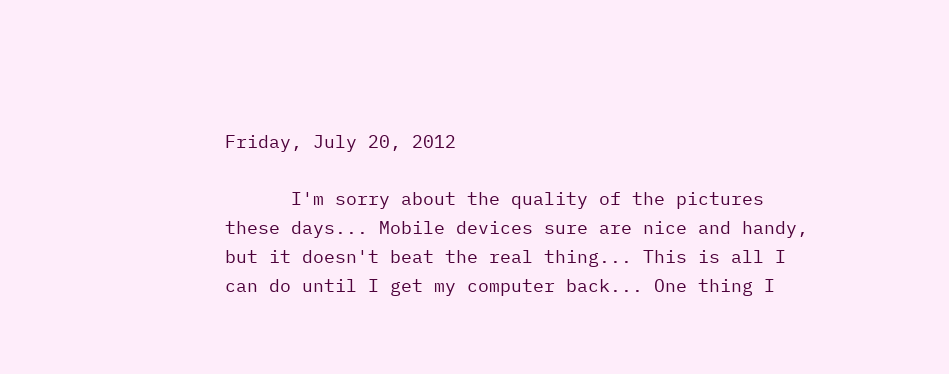Friday, July 20, 2012

      I'm sorry about the quality of the pictures these days... Mobile devices sure are nice and handy, but it doesn't beat the real thing... This is all I can do until I get my computer back... One thing I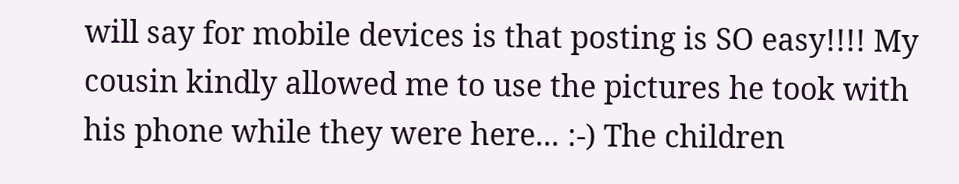will say for mobile devices is that posting is SO easy!!!! My cousin kindly allowed me to use the pictures he took with his phone while they were here... :-) The children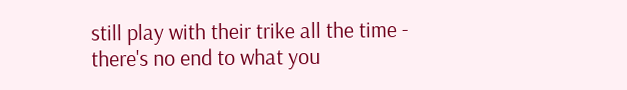still play with their trike all the time - there's no end to what you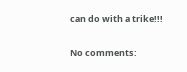can do with a trike!!!

No comments: